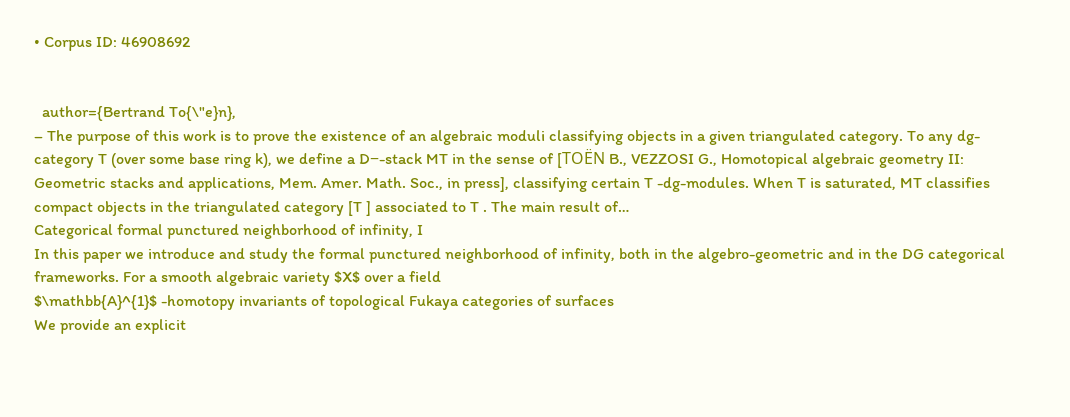• Corpus ID: 46908692


  author={Bertrand To{\"e}n},
– The purpose of this work is to prove the existence of an algebraic moduli classifying objects in a given triangulated category. To any dg-category T (over some base ring k), we define a D−-stack MT in the sense of [TOËN B., VEZZOSI G., Homotopical algebraic geometry II: Geometric stacks and applications, Mem. Amer. Math. Soc., in press], classifying certain T -dg-modules. When T is saturated, MT classifies compact objects in the triangulated category [T ] associated to T . The main result of…
Categorical formal punctured neighborhood of infinity, I
In this paper we introduce and study the formal punctured neighborhood of infinity, both in the algebro-geometric and in the DG categorical frameworks. For a smooth algebraic variety $X$ over a field
$\mathbb{A}^{1}$ -homotopy invariants of topological Fukaya categories of surfaces
We provide an explicit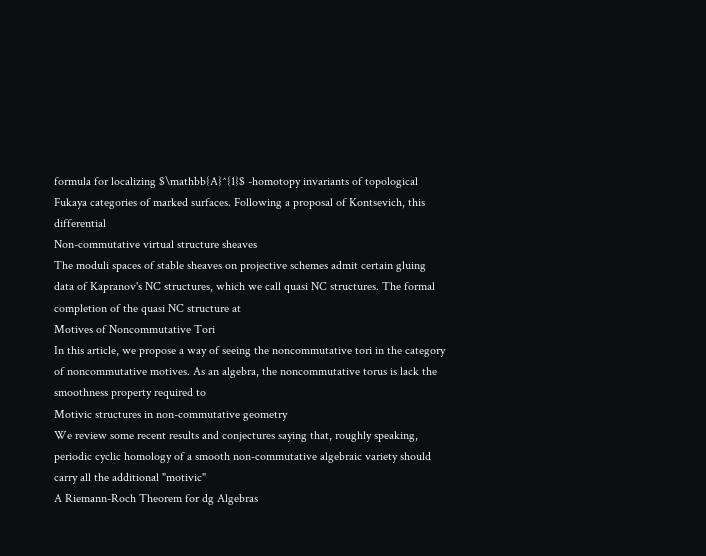formula for localizing $\mathbb{A}^{1}$ -homotopy invariants of topological Fukaya categories of marked surfaces. Following a proposal of Kontsevich, this differential
Non-commutative virtual structure sheaves
The moduli spaces of stable sheaves on projective schemes admit certain gluing data of Kapranov's NC structures, which we call quasi NC structures. The formal completion of the quasi NC structure at
Motives of Noncommutative Tori
In this article, we propose a way of seeing the noncommutative tori in the category of noncommutative motives. As an algebra, the noncommutative torus is lack the smoothness property required to
Motivic structures in non-commutative geometry
We review some recent results and conjectures saying that, roughly speaking, periodic cyclic homology of a smooth non-commutative algebraic variety should carry all the additional "motivic"
A Riemann-Roch Theorem for dg Algebras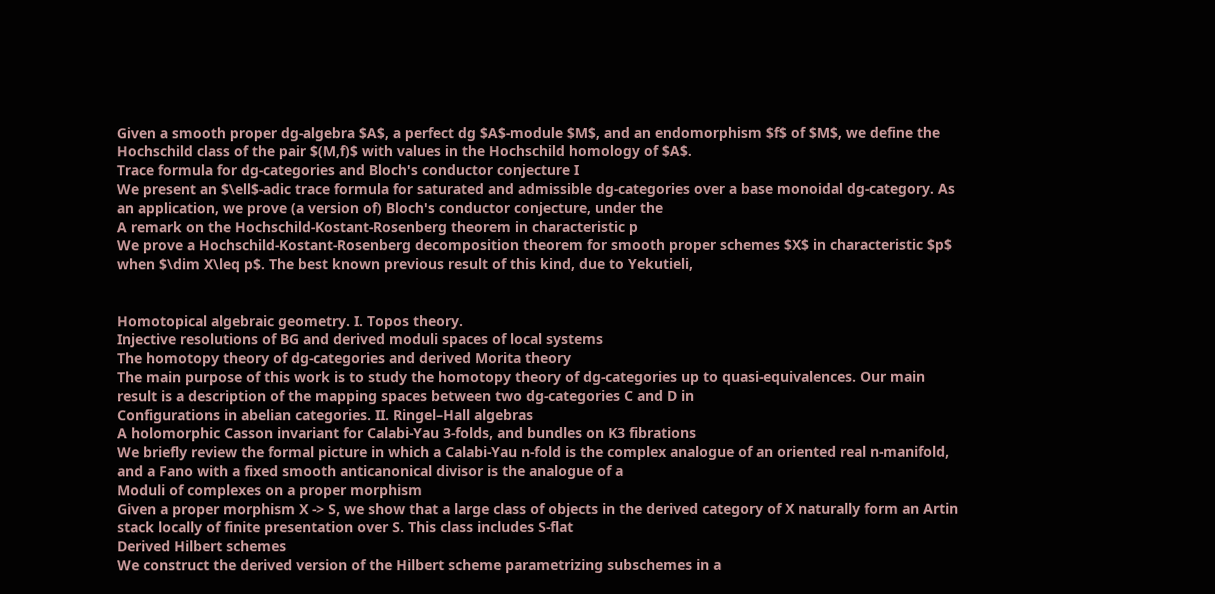Given a smooth proper dg-algebra $A$, a perfect dg $A$-module $M$, and an endomorphism $f$ of $M$, we define the Hochschild class of the pair $(M,f)$ with values in the Hochschild homology of $A$.
Trace formula for dg-categories and Bloch's conductor conjecture I
We present an $\ell$-adic trace formula for saturated and admissible dg-categories over a base monoidal dg-category. As an application, we prove (a version of) Bloch's conductor conjecture, under the
A remark on the Hochschild-Kostant-Rosenberg theorem in characteristic p
We prove a Hochschild-Kostant-Rosenberg decomposition theorem for smooth proper schemes $X$ in characteristic $p$ when $\dim X\leq p$. The best known previous result of this kind, due to Yekutieli,


Homotopical algebraic geometry. I. Topos theory.
Injective resolutions of BG and derived moduli spaces of local systems
The homotopy theory of dg-categories and derived Morita theory
The main purpose of this work is to study the homotopy theory of dg-categories up to quasi-equivalences. Our main result is a description of the mapping spaces between two dg-categories C and D in
Configurations in abelian categories. II. Ringel–Hall algebras
A holomorphic Casson invariant for Calabi-Yau 3-folds, and bundles on K3 fibrations
We briefly review the formal picture in which a Calabi-Yau n-fold is the complex analogue of an oriented real n-manifold, and a Fano with a fixed smooth anticanonical divisor is the analogue of a
Moduli of complexes on a proper morphism
Given a proper morphism X -> S, we show that a large class of objects in the derived category of X naturally form an Artin stack locally of finite presentation over S. This class includes S-flat
Derived Hilbert schemes
We construct the derived version of the Hilbert scheme parametrizing subschemes in a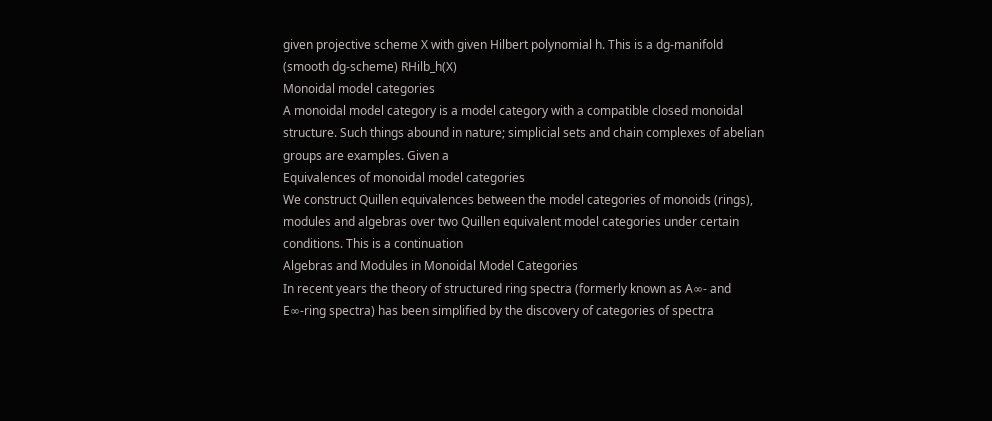given projective scheme X with given Hilbert polynomial h. This is a dg-manifold (smooth dg-scheme) RHilb_h(X)
Monoidal model categories
A monoidal model category is a model category with a compatible closed monoidal structure. Such things abound in nature; simplicial sets and chain complexes of abelian groups are examples. Given a
Equivalences of monoidal model categories
We construct Quillen equivalences between the model categories of monoids (rings), modules and algebras over two Quillen equivalent model categories under certain conditions. This is a continuation
Algebras and Modules in Monoidal Model Categories
In recent years the theory of structured ring spectra (formerly known as A∞‐ and E∞‐ring spectra) has been simplified by the discovery of categories of spectra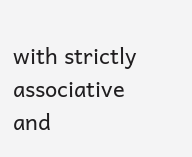with strictly associative and